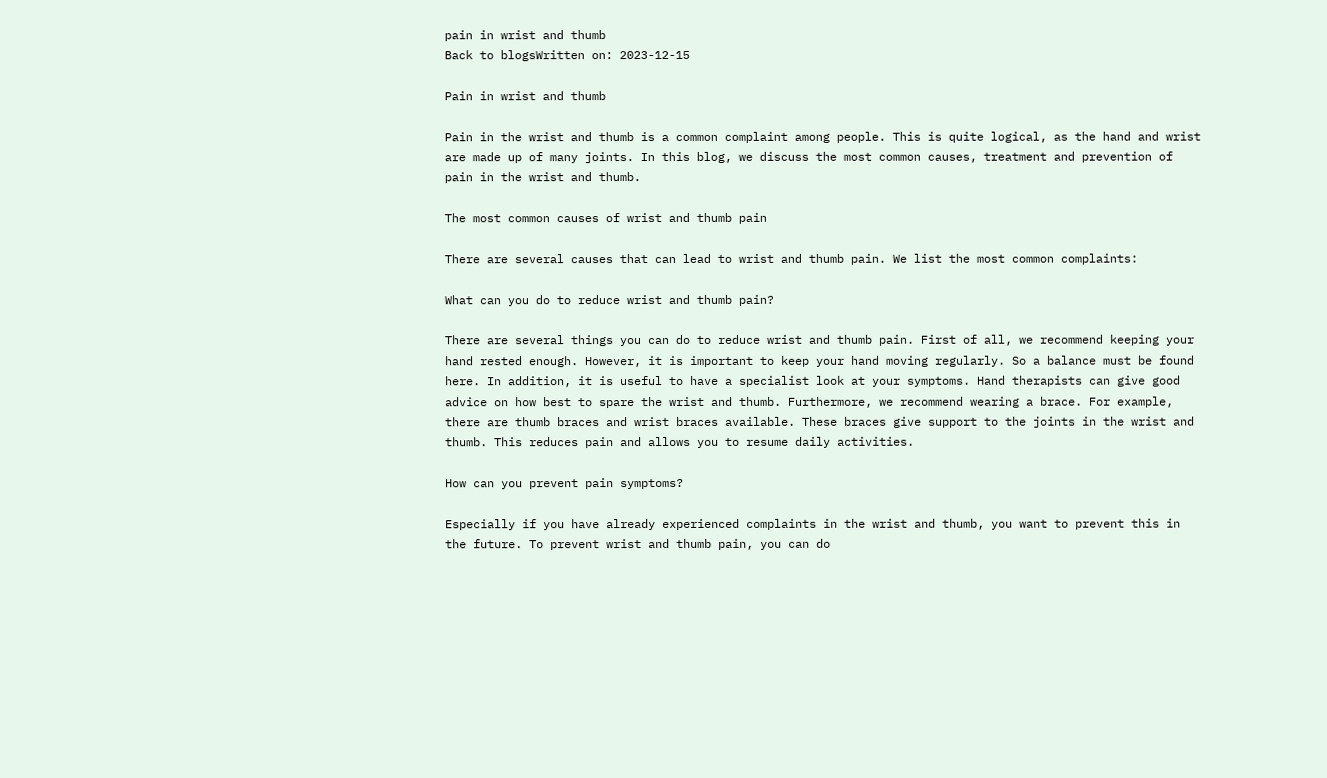pain in wrist and thumb
Back to blogsWritten on: 2023-12-15

Pain in wrist and thumb

Pain in the wrist and thumb is a common complaint among people. This is quite logical, as the hand and wrist are made up of many joints. In this blog, we discuss the most common causes, treatment and prevention of pain in the wrist and thumb.

The most common causes of wrist and thumb pain

There are several causes that can lead to wrist and thumb pain. We list the most common complaints:

What can you do to reduce wrist and thumb pain?

There are several things you can do to reduce wrist and thumb pain. First of all, we recommend keeping your hand rested enough. However, it is important to keep your hand moving regularly. So a balance must be found here. In addition, it is useful to have a specialist look at your symptoms. Hand therapists can give good advice on how best to spare the wrist and thumb. Furthermore, we recommend wearing a brace. For example, there are thumb braces and wrist braces available. These braces give support to the joints in the wrist and thumb. This reduces pain and allows you to resume daily activities.

How can you prevent pain symptoms?

Especially if you have already experienced complaints in the wrist and thumb, you want to prevent this in the future. To prevent wrist and thumb pain, you can do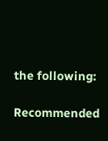the following:

Recommended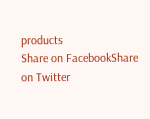products
Share on FacebookShare on Twitter